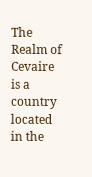The Realm of Cevaire is a country located in the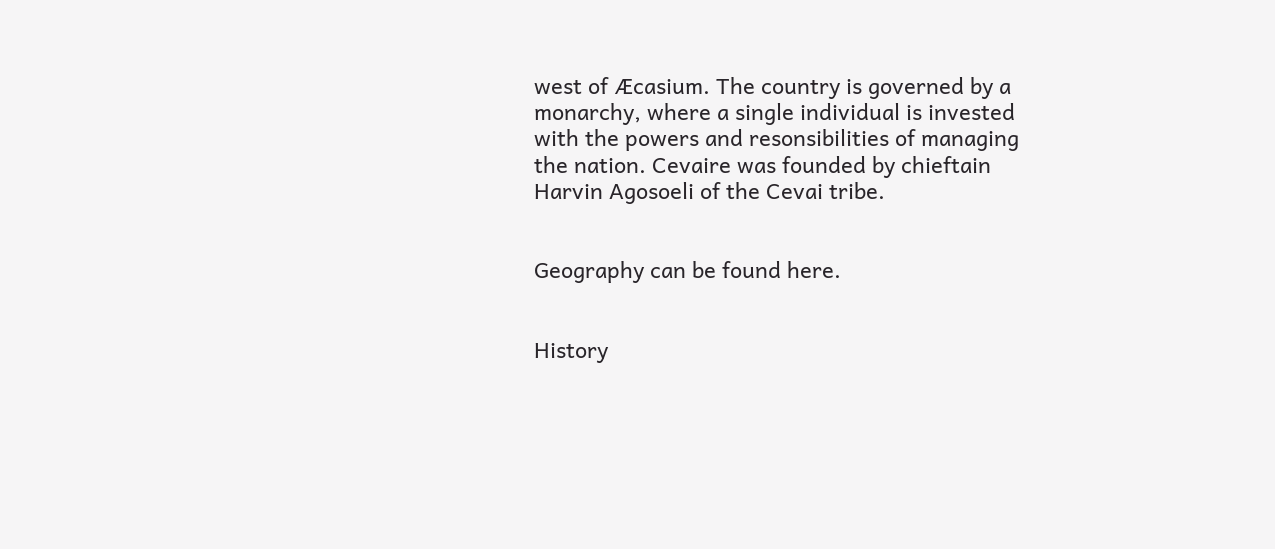west of Æcasium. The country is governed by a monarchy, where a single individual is invested with the powers and resonsibilities of managing the nation. Cevaire was founded by chieftain Harvin Agosoeli of the Cevai tribe.


Geography can be found here.


History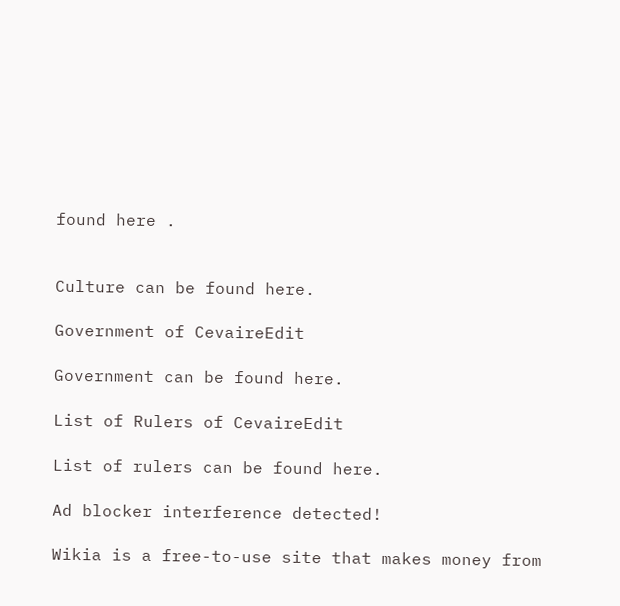found here .


Culture can be found here.

Government of CevaireEdit

Government can be found here.

List of Rulers of CevaireEdit

List of rulers can be found here.

Ad blocker interference detected!

Wikia is a free-to-use site that makes money from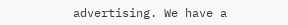advertising. We have a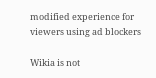modified experience for viewers using ad blockers

Wikia is not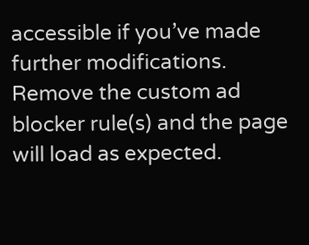accessible if you’ve made further modifications. Remove the custom ad blocker rule(s) and the page will load as expected.